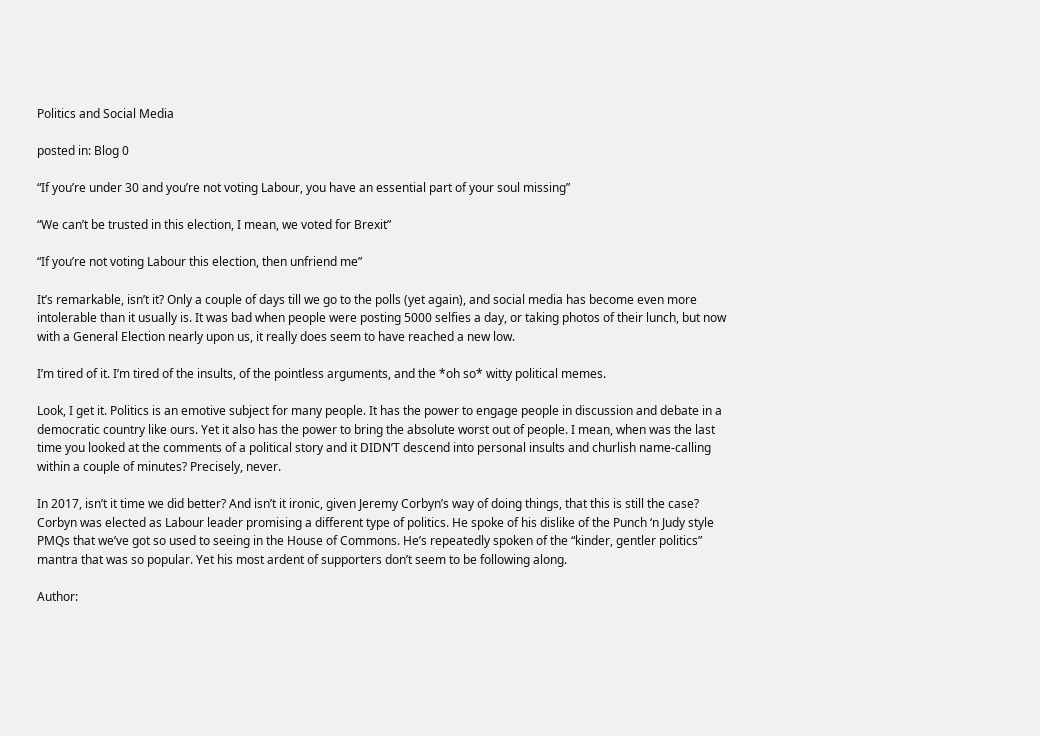Politics and Social Media

posted in: Blog 0

“If you’re under 30 and you’re not voting Labour, you have an essential part of your soul missing”

“We can’t be trusted in this election, I mean, we voted for Brexit”

“If you’re not voting Labour this election, then unfriend me”

It’s remarkable, isn’t it? Only a couple of days till we go to the polls (yet again), and social media has become even more intolerable than it usually is. It was bad when people were posting 5000 selfies a day, or taking photos of their lunch, but now with a General Election nearly upon us, it really does seem to have reached a new low.

I’m tired of it. I’m tired of the insults, of the pointless arguments, and the *oh so* witty political memes.

Look, I get it. Politics is an emotive subject for many people. It has the power to engage people in discussion and debate in a democratic country like ours. Yet it also has the power to bring the absolute worst out of people. I mean, when was the last time you looked at the comments of a political story and it DIDN’T descend into personal insults and churlish name-calling within a couple of minutes? Precisely, never.

In 2017, isn’t it time we did better? And isn’t it ironic, given Jeremy Corbyn’s way of doing things, that this is still the case? Corbyn was elected as Labour leader promising a different type of politics. He spoke of his dislike of the Punch ‘n Judy style PMQs that we’ve got so used to seeing in the House of Commons. He’s repeatedly spoken of the “kinder, gentler politics” mantra that was so popular. Yet his most ardent of supporters don’t seem to be following along.

Author: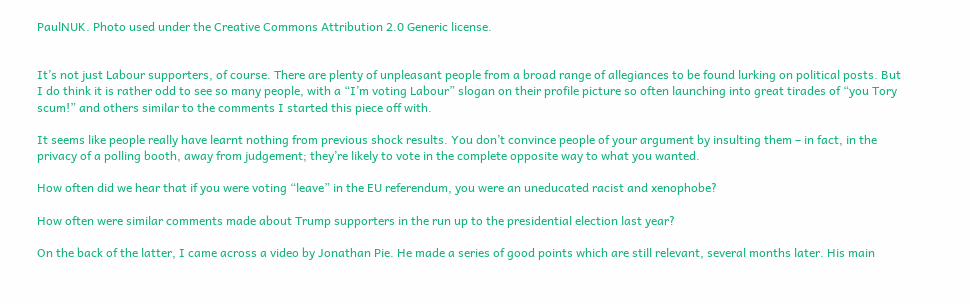PaulNUK. Photo used under the Creative Commons Attribution 2.0 Generic license.


It’s not just Labour supporters, of course. There are plenty of unpleasant people from a broad range of allegiances to be found lurking on political posts. But I do think it is rather odd to see so many people, with a “I’m voting Labour” slogan on their profile picture so often launching into great tirades of “you Tory scum!” and others similar to the comments I started this piece off with.

It seems like people really have learnt nothing from previous shock results. You don’t convince people of your argument by insulting them – in fact, in the privacy of a polling booth, away from judgement; they’re likely to vote in the complete opposite way to what you wanted.

How often did we hear that if you were voting “leave” in the EU referendum, you were an uneducated racist and xenophobe?

How often were similar comments made about Trump supporters in the run up to the presidential election last year?

On the back of the latter, I came across a video by Jonathan Pie. He made a series of good points which are still relevant, several months later. His main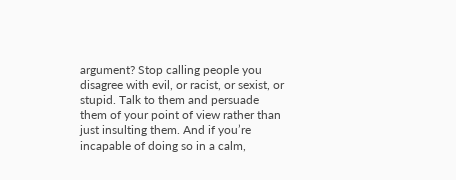argument? Stop calling people you disagree with evil, or racist, or sexist, or stupid. Talk to them and persuade them of your point of view rather than just insulting them. And if you’re incapable of doing so in a calm,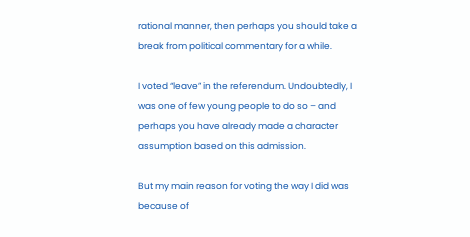rational manner, then perhaps you should take a break from political commentary for a while.

I voted “leave” in the referendum. Undoubtedly, I was one of few young people to do so – and perhaps you have already made a character assumption based on this admission.

But my main reason for voting the way I did was because of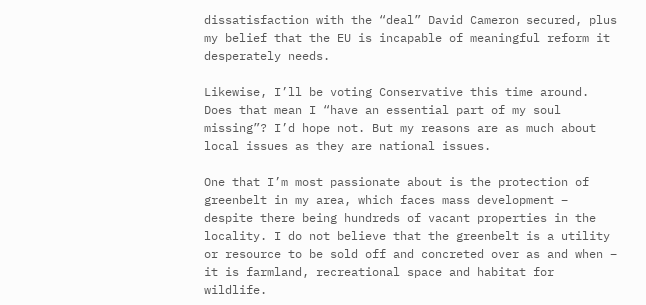dissatisfaction with the “deal” David Cameron secured, plus my belief that the EU is incapable of meaningful reform it desperately needs.

Likewise, I’ll be voting Conservative this time around. Does that mean I “have an essential part of my soul missing”? I’d hope not. But my reasons are as much about local issues as they are national issues.

One that I’m most passionate about is the protection of greenbelt in my area, which faces mass development – despite there being hundreds of vacant properties in the locality. I do not believe that the greenbelt is a utility or resource to be sold off and concreted over as and when – it is farmland, recreational space and habitat for wildlife.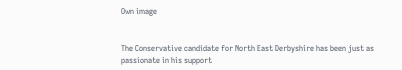Own image


The Conservative candidate for North East Derbyshire has been just as passionate in his support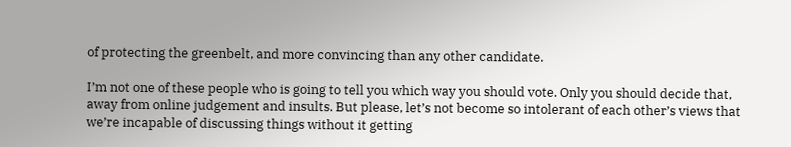of protecting the greenbelt, and more convincing than any other candidate.

I’m not one of these people who is going to tell you which way you should vote. Only you should decide that, away from online judgement and insults. But please, let’s not become so intolerant of each other’s views that we’re incapable of discussing things without it getting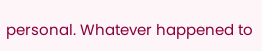personal. Whatever happened to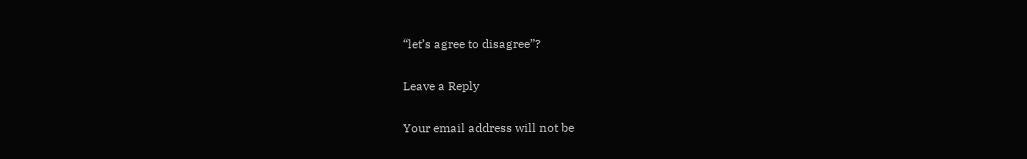“let’s agree to disagree”?

Leave a Reply

Your email address will not be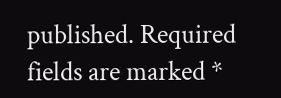published. Required fields are marked *